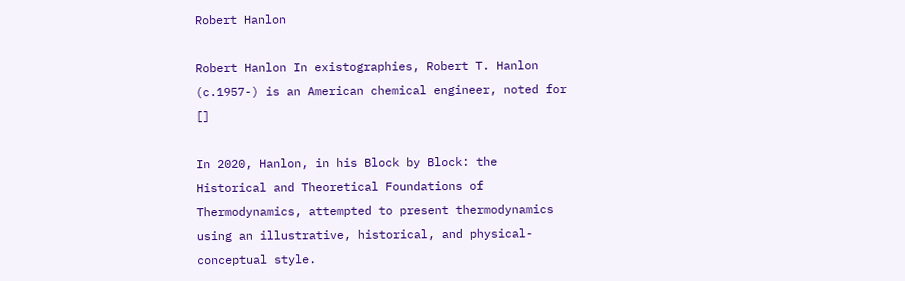Robert Hanlon

Robert Hanlon In existographies, Robert T. Hanlon (c.1957-) is an American chemical engineer, noted for []

In 2020, Hanlon, in his Block by Block: the Historical and Theoretical Foundations of Thermodynamics, attempted to present thermodynamics using an illustrative, historical, and physical-conceptual style.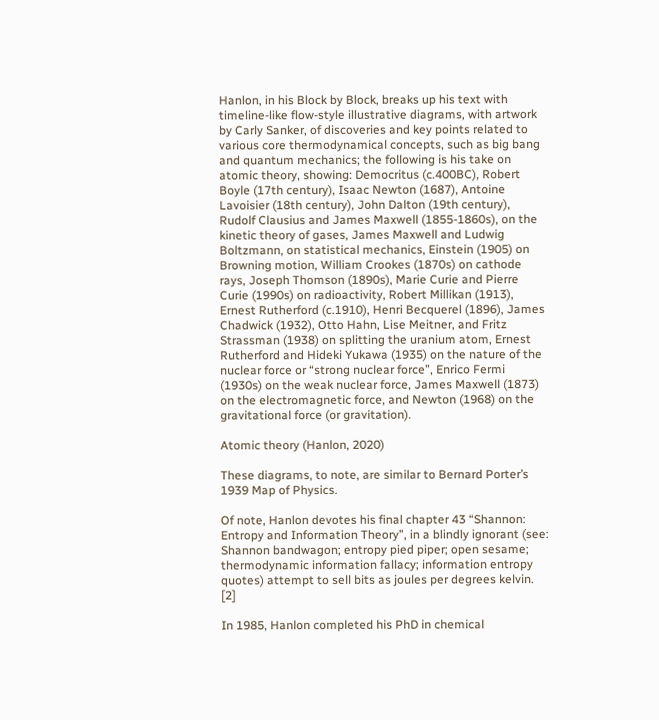Hanlon, in his Block by Block, breaks up his text with timeline-like flow-style illustrative diagrams, with artwork by Carly Sanker, of discoveries and key points related to various core thermodynamical concepts, such as big bang and quantum mechanics; the following is his take on atomic theory, showing: Democritus (c.400BC), Robert Boyle (17th century), Isaac Newton (1687), Antoine Lavoisier (18th century), John Dalton (19th century), Rudolf Clausius and James Maxwell (1855-1860s), on the kinetic theory of gases, James Maxwell and Ludwig Boltzmann, on statistical mechanics, Einstein (1905) on Browning motion, William Crookes (1870s) on cathode rays, Joseph Thomson (1890s), Marie Curie and Pierre Curie (1990s) on radioactivity, Robert Millikan (1913), Ernest Rutherford (c.1910), Henri Becquerel (1896), James Chadwick (1932), Otto Hahn, Lise Meitner, and Fritz Strassman (1938) on splitting the uranium atom, Ernest Rutherford and Hideki Yukawa (1935) on the nature of the nuclear force or “strong nuclear force”, Enrico Fermi (1930s) on the weak nuclear force, James Maxwell (1873) on the electromagnetic force, and Newton (1968) on the gravitational force (or gravitation).

Atomic theory (Hanlon, 2020)

These diagrams, to note, are similar to Bernard Porter’s 1939 Map of Physics.

Of note, Hanlon devotes his final chapter 43 “Shannon: Entropy and Information Theory”, in a blindly ignorant (see: Shannon bandwagon; entropy pied piper; open sesame; thermodynamic information fallacy; information entropy quotes) attempt to sell bits as joules per degrees kelvin. [2]

In 1985, Hanlon completed his PhD in chemical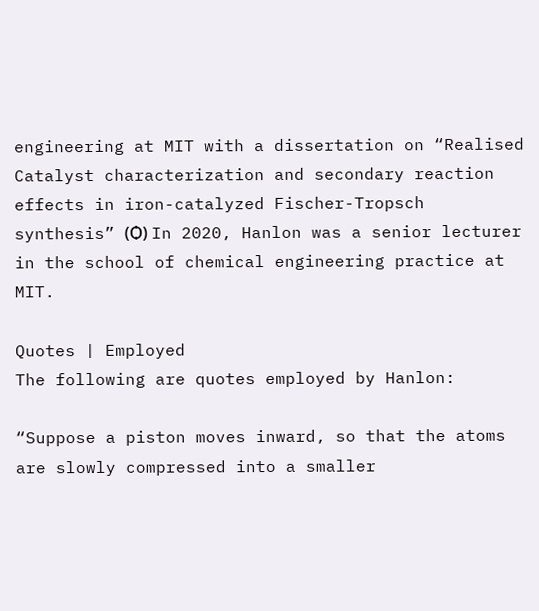engineering at MIT with a dissertation on “Realised Catalyst characterization and secondary reaction effects in iron-catalyzed Fischer-Tropsch synthesis” (Ѻ) In 2020, Hanlon was a senior lecturer in the school of chemical engineering practice at MIT.

Quotes | Employed
The following are quotes employed by Hanlon:

“Suppose a piston moves inward, so that the atoms are slowly compressed into a smaller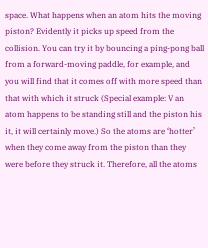space. What happens when an atom hits the moving piston? Evidently it picks up speed from the collision. You can try it by bouncing a ping-pong ball from a forward-moving paddle, for example, and you will find that it comes off with more speed than that with which it struck (Special example: V an atom happens to be standing still and the piston his it, it will certainly move.) So the atoms are ‘hotter’ when they come away from the piston than they were before they struck it. Therefore, all the atoms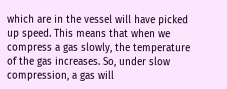which are in the vessel will have picked up speed. This means that when we compress a gas slowly, the temperature of the gas increases. So, under slow compression, a gas will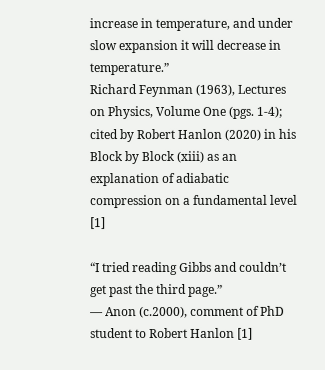increase in temperature, and under slow expansion it will decrease in temperature.”
Richard Feynman (1963), Lectures on Physics, Volume One (pgs. 1-4); cited by Robert Hanlon (2020) in his Block by Block (xiii) as an explanation of adiabatic compression on a fundamental level [1]

“I tried reading Gibbs and couldn’t get past the third page.”
— Anon (c.2000), comment of PhD student to Robert Hanlon [1]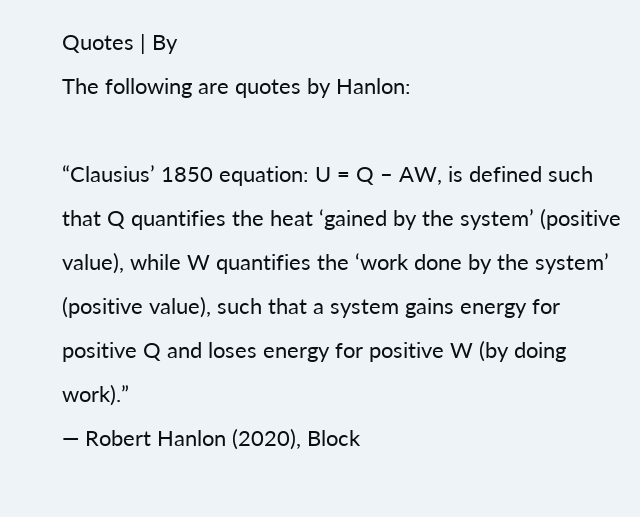Quotes | By
The following are quotes by Hanlon:

“Clausius’ 1850 equation: U = Q – AW, is defined such that Q quantifies the heat ‘gained by the system’ (positive value), while W quantifies the ‘work done by the system’ (positive value), such that a system gains energy for positive Q and loses energy for positive W (by doing work).”
— Robert Hanlon (2020), Block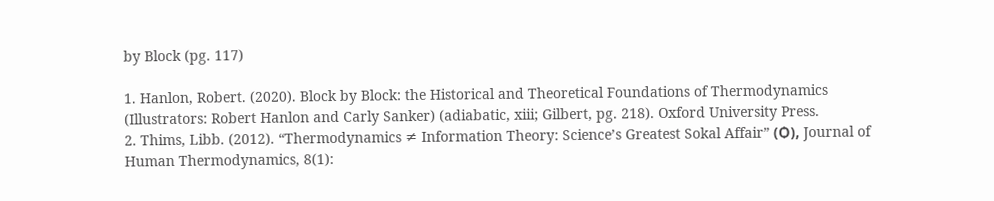by Block (pg. 117)

1. Hanlon, Robert. (2020). Block by Block: the Historical and Theoretical Foundations of Thermodynamics (Illustrators: Robert Hanlon and Carly Sanker) (adiabatic, xiii; Gilbert, pg. 218). Oxford University Press.
2. Thims, Libb. (2012). “Thermodynamics ≠ Information Theory: Science’s Greatest Sokal Affair” (Ѻ), Journal of Human Thermodynamics, 8(1):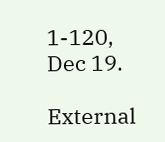1-120, Dec 19.

External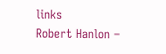links
Robert Hanlon –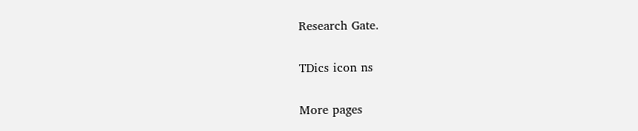Research Gate.

TDics icon ns

More pages